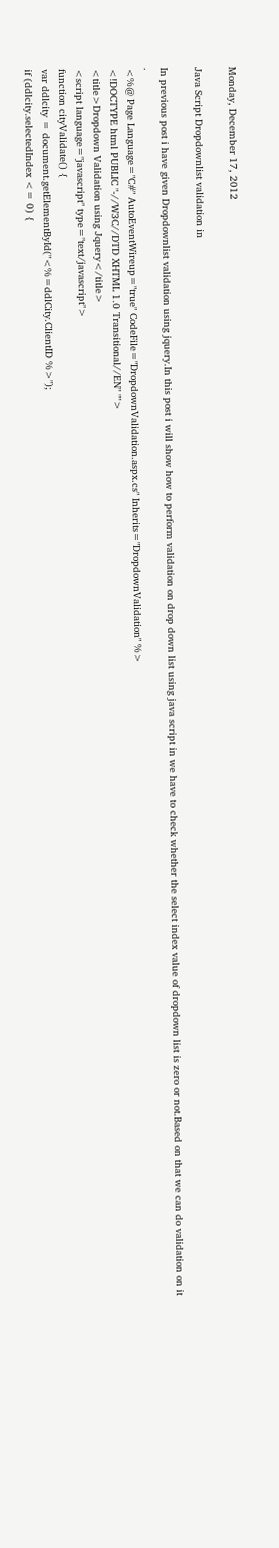Monday, December 17, 2012

Java Script Dropdownlist validation in

In previous post i have given Dropdownlist validation using jquery.In this post i will show how to perform validation on drop down list using java script in we have to check whether the select index value of dropdown list is zero or not.Based on that we can do validation on it .
<%@ Page Language="C#" AutoEventWireup="true" CodeFile="DropdownValidation.aspx.cs" Inherits="DropdownValidation" %>
<!DOCTYPE html PUBLIC "-//W3C//DTD XHTML 1.0 Transitional//EN" "">
<title>Dropdown Validation using Jquery</title>
<script language="javascript" type="text/javascript">
function cityValidate() {
var ddlcity = document.getElementById("<%=ddlCity.ClientID %>");
if (ddlcity.selectedIndex <= 0) {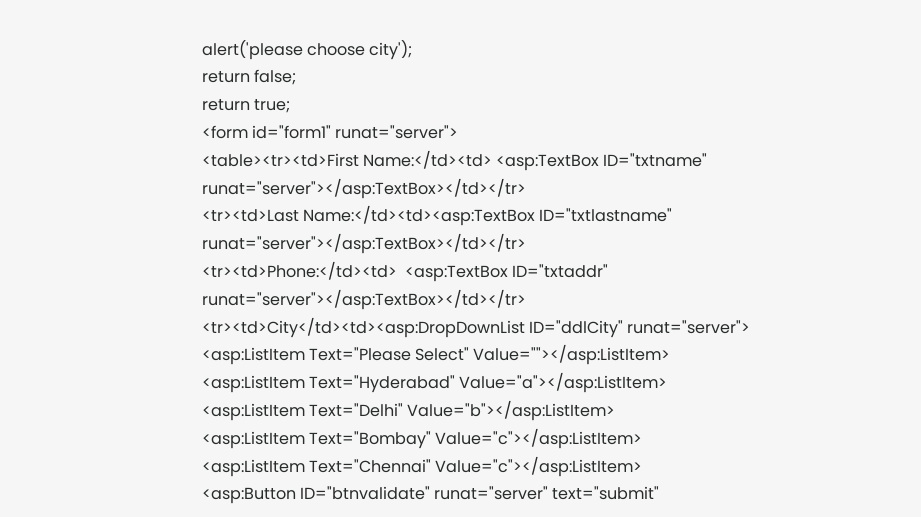alert('please choose city');
return false;
return true;
<form id="form1" runat="server">
<table><tr><td>First Name:</td><td> <asp:TextBox ID="txtname" runat="server"></asp:TextBox></td></tr>
<tr><td>Last Name:</td><td><asp:TextBox ID="txtlastname" runat="server"></asp:TextBox></td></tr>
<tr><td>Phone:</td><td>  <asp:TextBox ID="txtaddr" runat="server"></asp:TextBox></td></tr>
<tr><td>City</td><td><asp:DropDownList ID="ddlCity" runat="server">
<asp:ListItem Text="Please Select" Value=""></asp:ListItem>
<asp:ListItem Text="Hyderabad" Value="a"></asp:ListItem>
<asp:ListItem Text="Delhi" Value="b"></asp:ListItem>
<asp:ListItem Text="Bombay" Value="c"></asp:ListItem>
<asp:ListItem Text="Chennai" Value="c"></asp:ListItem>
<asp:Button ID="btnvalidate" runat="server" text="submit"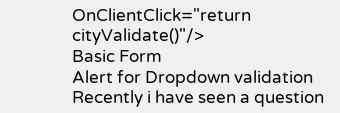OnClientClick="return cityValidate()"/>
Basic Form
Alert for Dropdown validation
Recently i have seen a question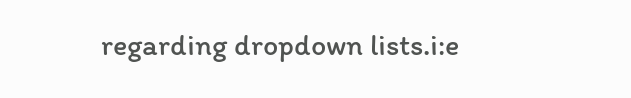regarding dropdown lists.i:e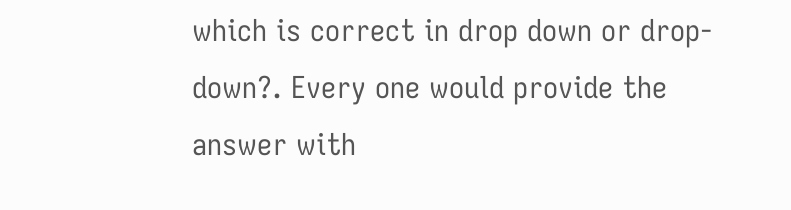which is correct in drop down or drop-down?. Every one would provide the answer with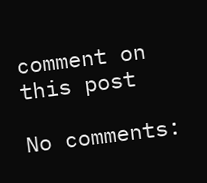comment on this post

No comments: